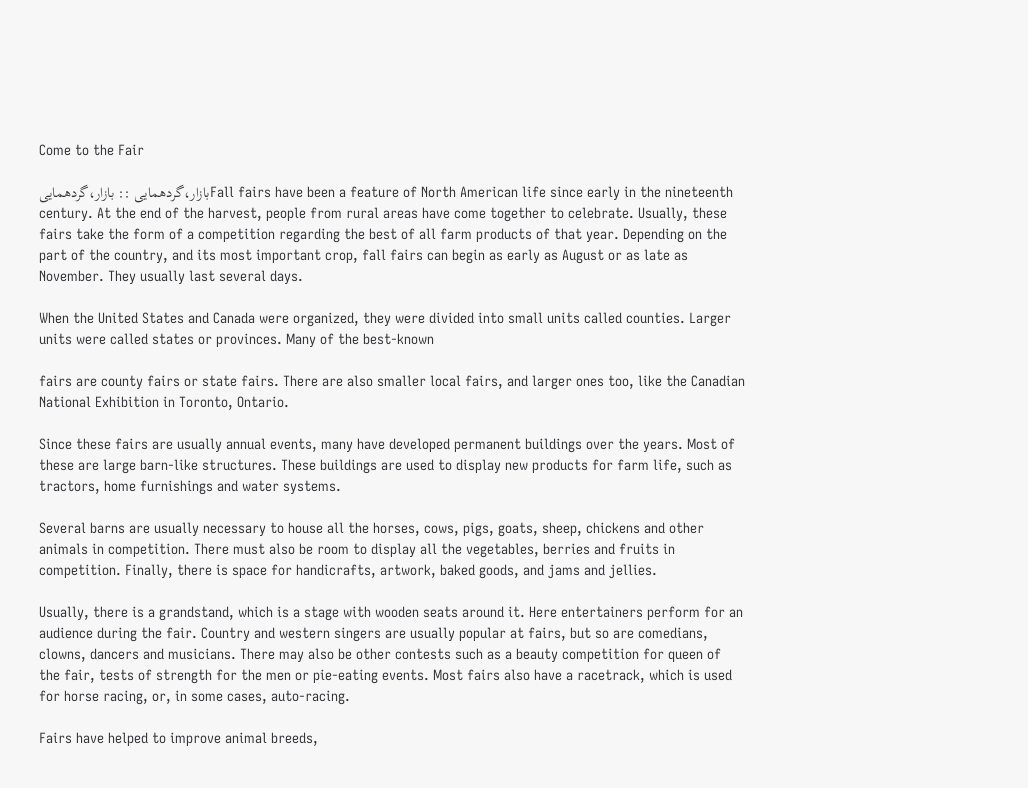Come to the Fair

بازار،گردهمایی :: بازار،گردهماییFall fairs have been a feature of North American life since early in the nineteenth century. At the end of the harvest, people from rural areas have come together to celebrate. Usually, these fairs take the form of a competition regarding the best of all farm products of that year. Depending on the part of the country, and its most important crop, fall fairs can begin as early as August or as late as November. They usually last several days.

When the United States and Canada were organized, they were divided into small units called counties. Larger units were called states or provinces. Many of the best-known

fairs are county fairs or state fairs. There are also smaller local fairs, and larger ones too, like the Canadian National Exhibition in Toronto, Ontario.

Since these fairs are usually annual events, many have developed permanent buildings over the years. Most of these are large barn-like structures. These buildings are used to display new products for farm life, such as tractors, home furnishings and water systems.

Several barns are usually necessary to house all the horses, cows, pigs, goats, sheep, chickens and other animals in competition. There must also be room to display all the vegetables, berries and fruits in competition. Finally, there is space for handicrafts, artwork, baked goods, and jams and jellies.

Usually, there is a grandstand, which is a stage with wooden seats around it. Here entertainers perform for an audience during the fair. Country and western singers are usually popular at fairs, but so are comedians, clowns, dancers and musicians. There may also be other contests such as a beauty competition for queen of the fair, tests of strength for the men or pie-eating events. Most fairs also have a racetrack, which is used for horse racing, or, in some cases, auto-racing.

Fairs have helped to improve animal breeds,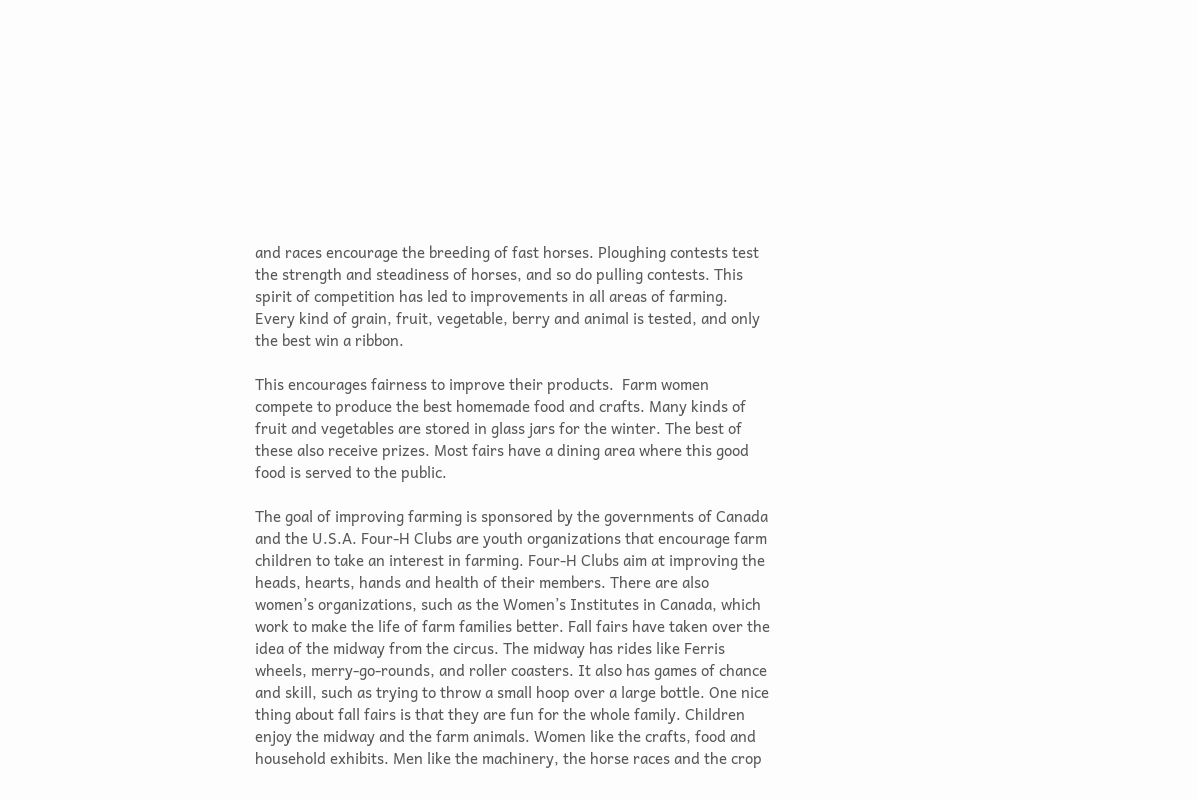and races encourage the breeding of fast horses. Ploughing contests test the strength and steadiness of horses, and so do pulling contests. This spirit of competition has led to improvements in all areas of farming. Every kind of grain, fruit, vegetable, berry and animal is tested, and only the best win a ribbon.

This encourages fairness to improve their products.  Farm women compete to produce the best homemade food and crafts. Many kinds of fruit and vegetables are stored in glass jars for the winter. The best of these also receive prizes. Most fairs have a dining area where this good food is served to the public.

The goal of improving farming is sponsored by the governments of Canada and the U.S.A. Four-H Clubs are youth organizations that encourage farm children to take an interest in farming. Four-H Clubs aim at improving the heads, hearts, hands and health of their members. There are also women’s organizations, such as the Women’s Institutes in Canada, which work to make the life of farm families better. Fall fairs have taken over the idea of the midway from the circus. The midway has rides like Ferris wheels, merry-go-rounds, and roller coasters. It also has games of chance and skill, such as trying to throw a small hoop over a large bottle. One nice thing about fall fairs is that they are fun for the whole family. Children enjoy the midway and the farm animals. Women like the crafts, food and household exhibits. Men like the machinery, the horse races and the crop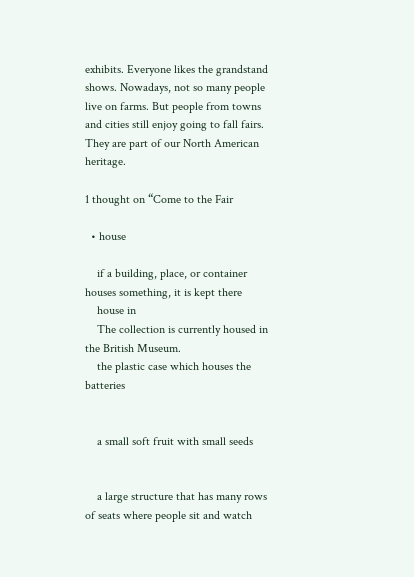exhibits. Everyone likes the grandstand shows. Nowadays, not so many people live on farms. But people from towns and cities still enjoy going to fall fairs. They are part of our North American heritage.

1 thought on “Come to the Fair

  • house

    if a building, place, or container houses something, it is kept there
    house in
    The collection is currently housed in the British Museum.
    the plastic case which houses the batteries


    a small soft fruit with small seeds


    a large structure that has many rows of seats where people sit and watch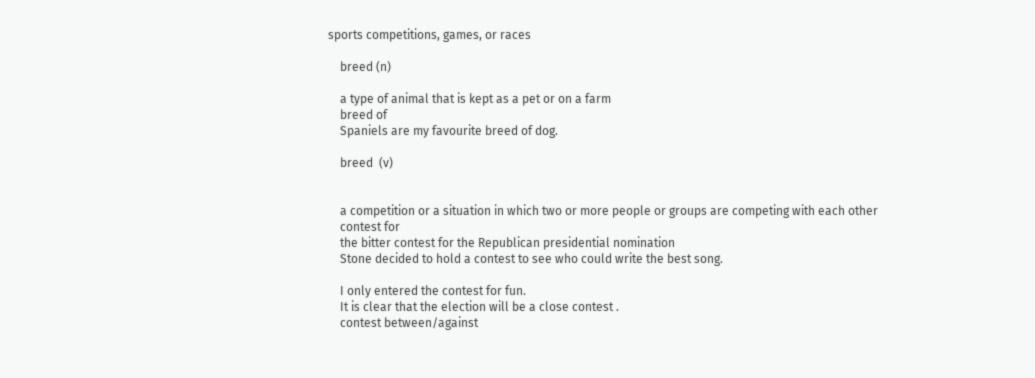sports competitions, games, or races

    breed (n)

    a type of animal that is kept as a pet or on a farm
    breed of
    Spaniels are my favourite breed of dog.

    breed  (v)


    a competition or a situation in which two or more people or groups are competing with each other
    contest for
    the bitter contest for the Republican presidential nomination
    Stone decided to hold a contest to see who could write the best song.

    I only entered the contest for fun.
    It is clear that the election will be a close contest .
    contest between/against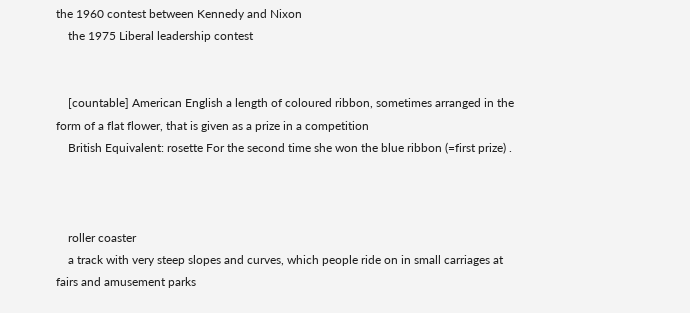the 1960 contest between Kennedy and Nixon
    the 1975 Liberal leadership contest


    [countable] American English a length of coloured ribbon, sometimes arranged in the form of a flat flower, that is given as a prize in a competition
    British Equivalent: rosette For the second time she won the blue ribbon (=first prize) .



    roller coaster
    a track with very steep slopes and curves, which people ride on in small carriages at fairs and amusement parks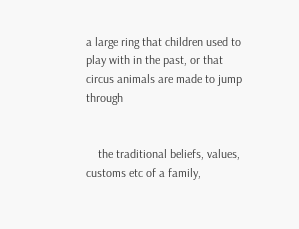a large ring that children used to play with in the past, or that circus animals are made to jump through


    the traditional beliefs, values, customs etc of a family,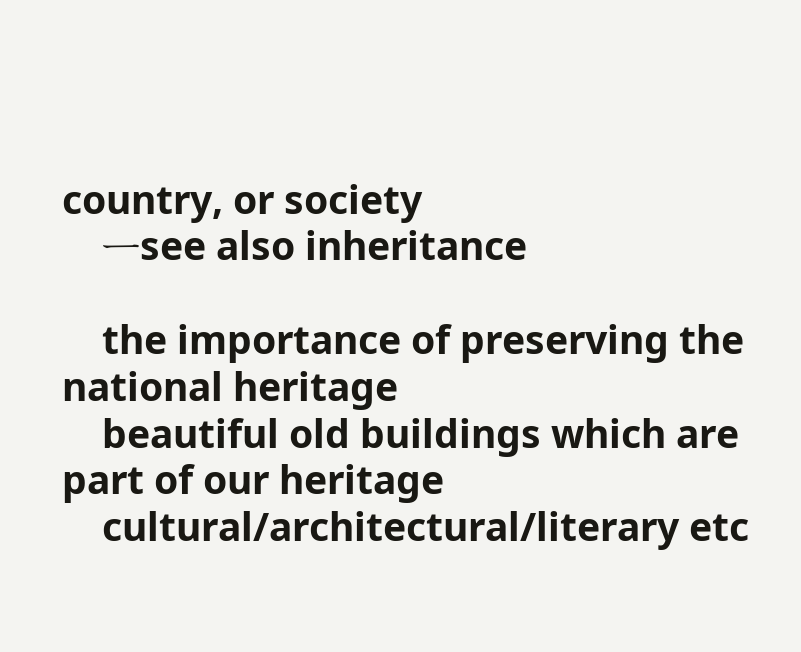country, or society
    ᅳsee also inheritance

    the importance of preserving the national heritage
    beautiful old buildings which are part of our heritage
    cultural/architectural/literary etc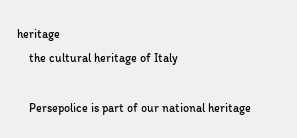heritage
    the cultural heritage of Italy

    Persepolice is part of our national heritage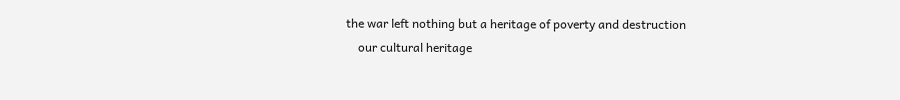the war left nothing but a heritage of poverty and destruction
    our cultural heritage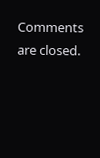Comments are closed.